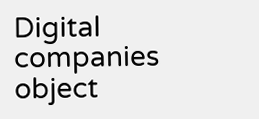Digital companies object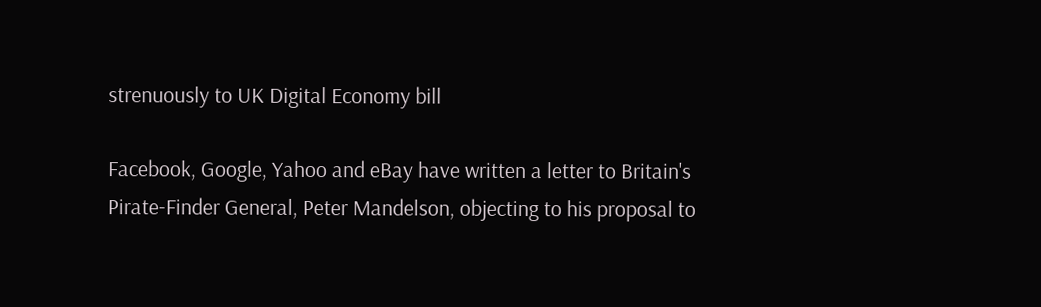strenuously to UK Digital Economy bill

Facebook, Google, Yahoo and eBay have written a letter to Britain's Pirate-Finder General, Peter Mandelson, objecting to his proposal to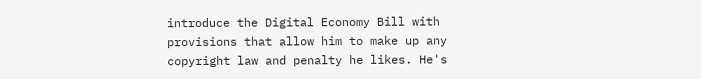introduce the Digital Economy Bill with provisions that allow him to make up any copyright law and penalty he likes. He's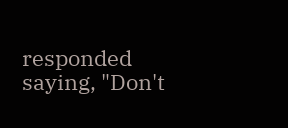responded saying, "Don't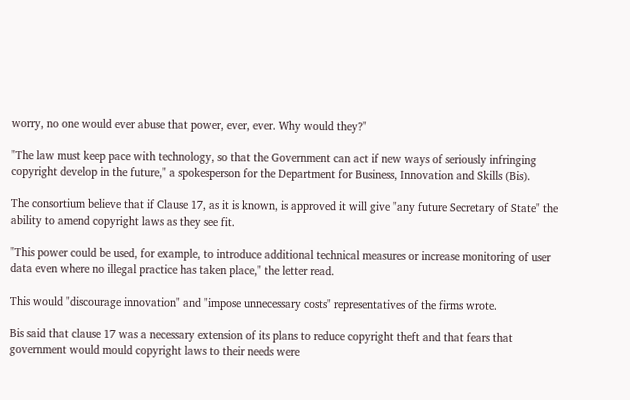worry, no one would ever abuse that power, ever, ever. Why would they?"

"The law must keep pace with technology, so that the Government can act if new ways of seriously infringing copyright develop in the future," a spokesperson for the Department for Business, Innovation and Skills (Bis).

The consortium believe that if Clause 17, as it is known, is approved it will give "any future Secretary of State" the ability to amend copyright laws as they see fit.

"This power could be used, for example, to introduce additional technical measures or increase monitoring of user data even where no illegal practice has taken place," the letter read.

This would "discourage innovation" and "impose unnecessary costs" representatives of the firms wrote.

Bis said that clause 17 was a necessary extension of its plans to reduce copyright theft and that fears that government would mould copyright laws to their needs were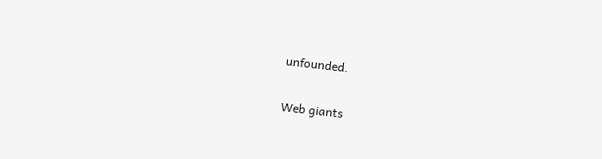unfounded.

Web giants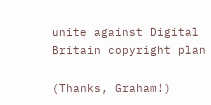unite against Digital Britain copyright plan

(Thanks, Graham!)